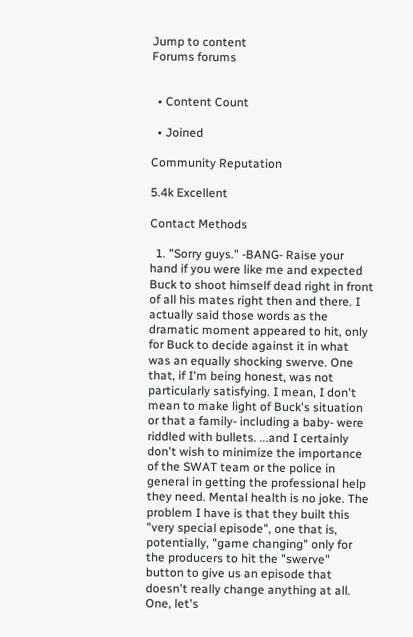Jump to content
Forums forums


  • Content Count

  • Joined

Community Reputation

5.4k Excellent

Contact Methods

  1. "Sorry guys." -BANG- Raise your hand if you were like me and expected Buck to shoot himself dead right in front of all his mates right then and there. I actually said those words as the dramatic moment appeared to hit, only for Buck to decide against it in what was an equally shocking swerve. One that, if I'm being honest, was not particularly satisfying. I mean, I don't mean to make light of Buck's situation or that a family- including a baby- were riddled with bullets. ...and I certainly don't wish to minimize the importance of the SWAT team or the police in general in getting the professional help they need. Mental health is no joke. The problem I have is that they built this "very special episode", one that is, potentially, "game changing" only for the producers to hit the "swerve" button to give us an episode that doesn't really change anything at all. One, let's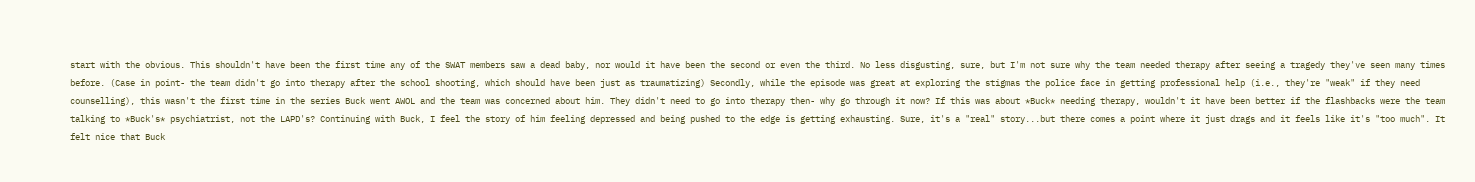start with the obvious. This shouldn't have been the first time any of the SWAT members saw a dead baby, nor would it have been the second or even the third. No less disgusting, sure, but I'm not sure why the team needed therapy after seeing a tragedy they've seen many times before. (Case in point- the team didn't go into therapy after the school shooting, which should have been just as traumatizing) Secondly, while the episode was great at exploring the stigmas the police face in getting professional help (i.e., they're "weak" if they need counselling), this wasn't the first time in the series Buck went AWOL and the team was concerned about him. They didn't need to go into therapy then- why go through it now? If this was about *Buck* needing therapy, wouldn't it have been better if the flashbacks were the team talking to *Buck's* psychiatrist, not the LAPD's? Continuing with Buck, I feel the story of him feeling depressed and being pushed to the edge is getting exhausting. Sure, it's a "real" story...but there comes a point where it just drags and it feels like it's "too much". It felt nice that Buck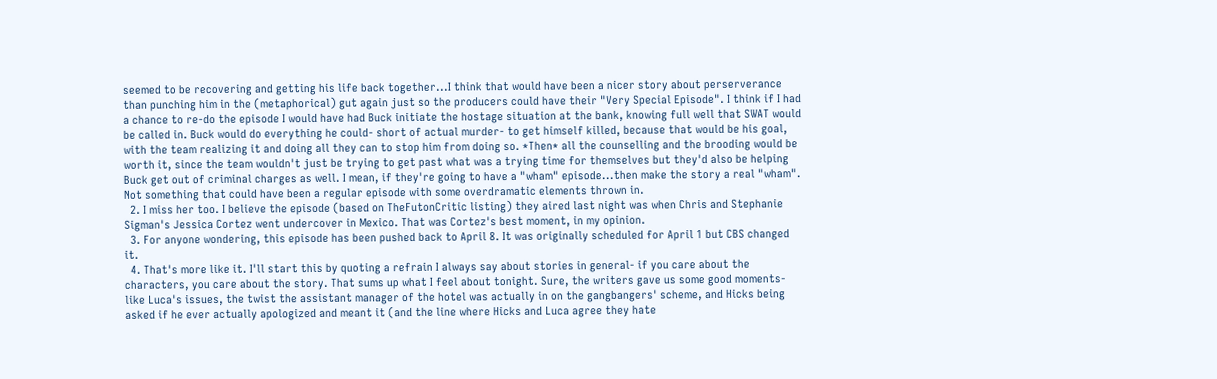seemed to be recovering and getting his life back together...I think that would have been a nicer story about perserverance than punching him in the (metaphorical) gut again just so the producers could have their "Very Special Episode". I think if I had a chance to re-do the episode I would have had Buck initiate the hostage situation at the bank, knowing full well that SWAT would be called in. Buck would do everything he could- short of actual murder- to get himself killed, because that would be his goal, with the team realizing it and doing all they can to stop him from doing so. *Then* all the counselling and the brooding would be worth it, since the team wouldn't just be trying to get past what was a trying time for themselves but they'd also be helping Buck get out of criminal charges as well. I mean, if they're going to have a "wham" episode...then make the story a real "wham". Not something that could have been a regular episode with some overdramatic elements thrown in.
  2. I miss her too. I believe the episode (based on TheFutonCritic listing) they aired last night was when Chris and Stephanie Sigman's Jessica Cortez went undercover in Mexico. That was Cortez's best moment, in my opinion.
  3. For anyone wondering, this episode has been pushed back to April 8. It was originally scheduled for April 1 but CBS changed it.
  4. That's more like it. I'll start this by quoting a refrain I always say about stories in general- if you care about the characters, you care about the story. That sums up what I feel about tonight. Sure, the writers gave us some good moments- like Luca's issues, the twist the assistant manager of the hotel was actually in on the gangbangers' scheme, and Hicks being asked if he ever actually apologized and meant it (and the line where Hicks and Luca agree they hate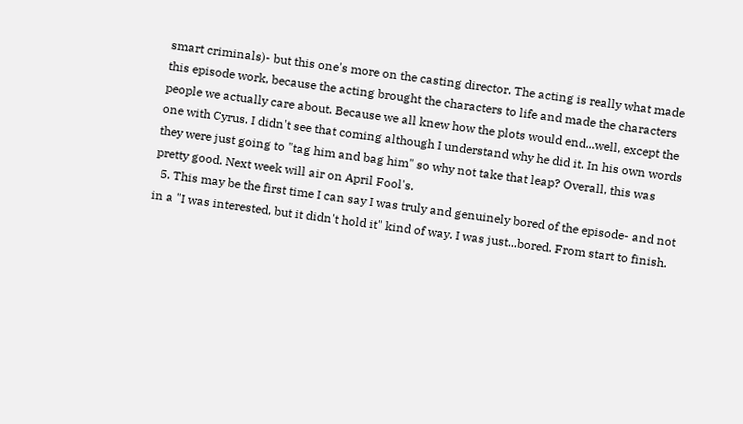smart criminals)- but this one's more on the casting director. The acting is really what made this episode work, because the acting brought the characters to life and made the characters people we actually care about. Because we all knew how the plots would end...well, except the one with Cyrus. I didn't see that coming although I understand why he did it. In his own words they were just going to "tag him and bag him" so why not take that leap? Overall, this was pretty good. Next week will air on April Fool's.
  5. This may be the first time I can say I was truly and genuinely bored of the episode- and not in a "I was interested, but it didn't hold it" kind of way. I was just...bored. From start to finish.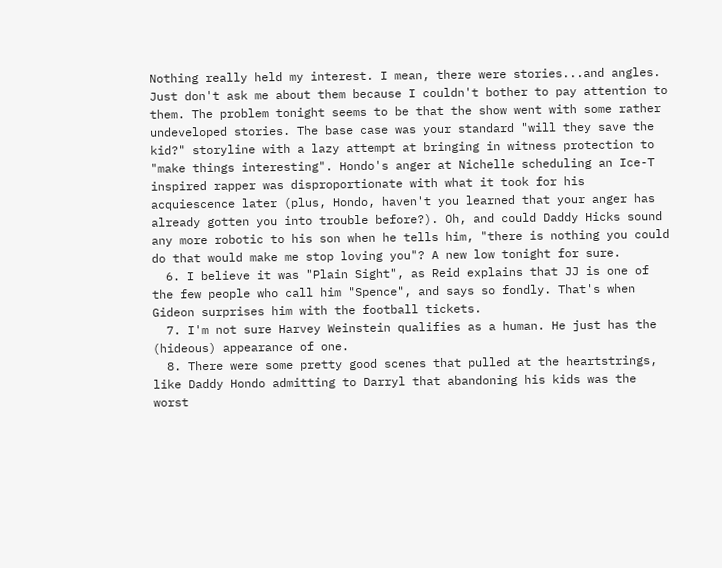Nothing really held my interest. I mean, there were stories...and angles. Just don't ask me about them because I couldn't bother to pay attention to them. The problem tonight seems to be that the show went with some rather undeveloped stories. The base case was your standard "will they save the kid?" storyline with a lazy attempt at bringing in witness protection to "make things interesting". Hondo's anger at Nichelle scheduling an Ice-T inspired rapper was disproportionate with what it took for his acquiescence later (plus, Hondo, haven't you learned that your anger has already gotten you into trouble before?). Oh, and could Daddy Hicks sound any more robotic to his son when he tells him, "there is nothing you could do that would make me stop loving you"? A new low tonight for sure.
  6. I believe it was "Plain Sight", as Reid explains that JJ is one of the few people who call him "Spence", and says so fondly. That's when Gideon surprises him with the football tickets.
  7. I'm not sure Harvey Weinstein qualifies as a human. He just has the (hideous) appearance of one.
  8. There were some pretty good scenes that pulled at the heartstrings, like Daddy Hondo admitting to Darryl that abandoning his kids was the worst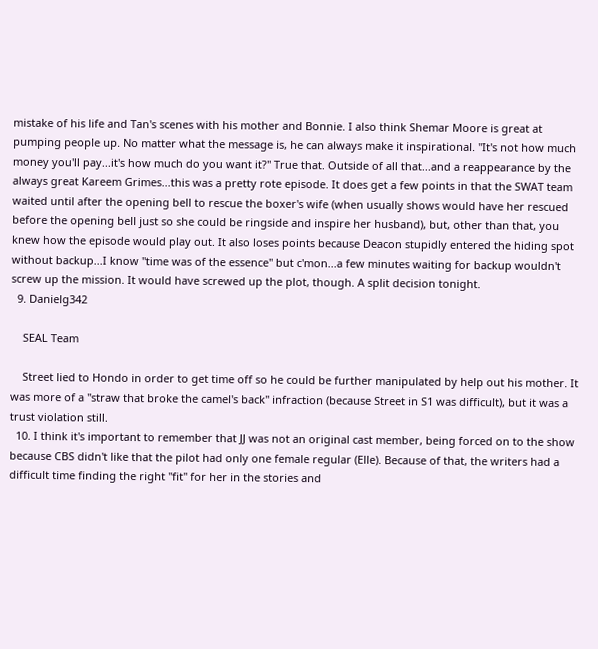mistake of his life and Tan's scenes with his mother and Bonnie. I also think Shemar Moore is great at pumping people up. No matter what the message is, he can always make it inspirational. "It's not how much money you'll pay...it's how much do you want it?" True that. Outside of all that...and a reappearance by the always great Kareem Grimes...this was a pretty rote episode. It does get a few points in that the SWAT team waited until after the opening bell to rescue the boxer's wife (when usually shows would have her rescued before the opening bell just so she could be ringside and inspire her husband), but, other than that, you knew how the episode would play out. It also loses points because Deacon stupidly entered the hiding spot without backup...I know "time was of the essence" but c'mon...a few minutes waiting for backup wouldn't screw up the mission. It would have screwed up the plot, though. A split decision tonight.
  9. Danielg342

    SEAL Team

    Street lied to Hondo in order to get time off so he could be further manipulated by help out his mother. It was more of a "straw that broke the camel's back" infraction (because Street in S1 was difficult), but it was a trust violation still.
  10. I think it's important to remember that JJ was not an original cast member, being forced on to the show because CBS didn't like that the pilot had only one female regular (Elle). Because of that, the writers had a difficult time finding the right "fit" for her in the stories and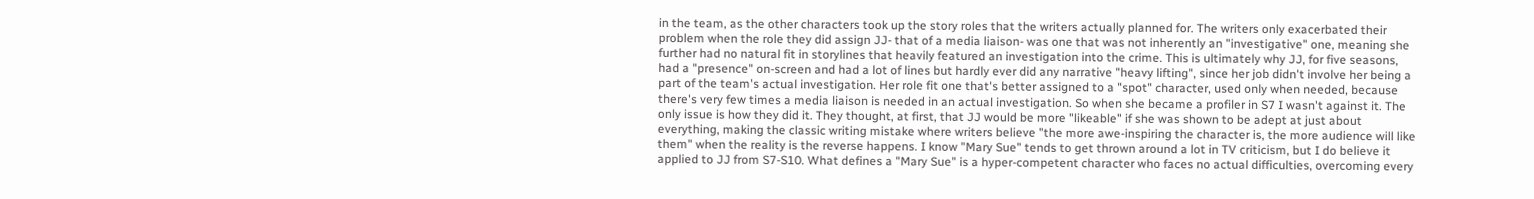in the team, as the other characters took up the story roles that the writers actually planned for. The writers only exacerbated their problem when the role they did assign JJ- that of a media liaison- was one that was not inherently an "investigative" one, meaning she further had no natural fit in storylines that heavily featured an investigation into the crime. This is ultimately why JJ, for five seasons, had a "presence" on-screen and had a lot of lines but hardly ever did any narrative "heavy lifting", since her job didn't involve her being a part of the team's actual investigation. Her role fit one that's better assigned to a "spot" character, used only when needed, because there's very few times a media liaison is needed in an actual investigation. So when she became a profiler in S7 I wasn't against it. The only issue is how they did it. They thought, at first, that JJ would be more "likeable" if she was shown to be adept at just about everything, making the classic writing mistake where writers believe "the more awe-inspiring the character is, the more audience will like them" when the reality is the reverse happens. I know "Mary Sue" tends to get thrown around a lot in TV criticism, but I do believe it applied to JJ from S7-S10. What defines a "Mary Sue" is a hyper-competent character who faces no actual difficulties, overcoming every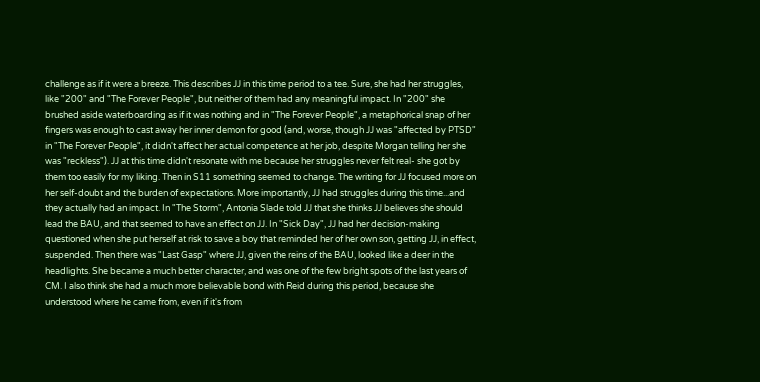challenge as if it were a breeze. This describes JJ in this time period to a tee. Sure, she had her struggles, like "200" and "The Forever People", but neither of them had any meaningful impact. In "200" she brushed aside waterboarding as if it was nothing and in "The Forever People", a metaphorical snap of her fingers was enough to cast away her inner demon for good (and, worse, though JJ was "affected by PTSD" in "The Forever People", it didn't affect her actual competence at her job, despite Morgan telling her she was "reckless"). JJ at this time didn't resonate with me because her struggles never felt real- she got by them too easily for my liking. Then in S11 something seemed to change. The writing for JJ focused more on her self-doubt and the burden of expectations. More importantly, JJ had struggles during this time...and they actually had an impact. In "The Storm", Antonia Slade told JJ that she thinks JJ believes she should lead the BAU, and that seemed to have an effect on JJ. In "Sick Day", JJ had her decision-making questioned when she put herself at risk to save a boy that reminded her of her own son, getting JJ, in effect, suspended. Then there was "Last Gasp" where JJ, given the reins of the BAU, looked like a deer in the headlights. She became a much better character, and was one of the few bright spots of the last years of CM. I also think she had a much more believable bond with Reid during this period, because she understood where he came from, even if it's from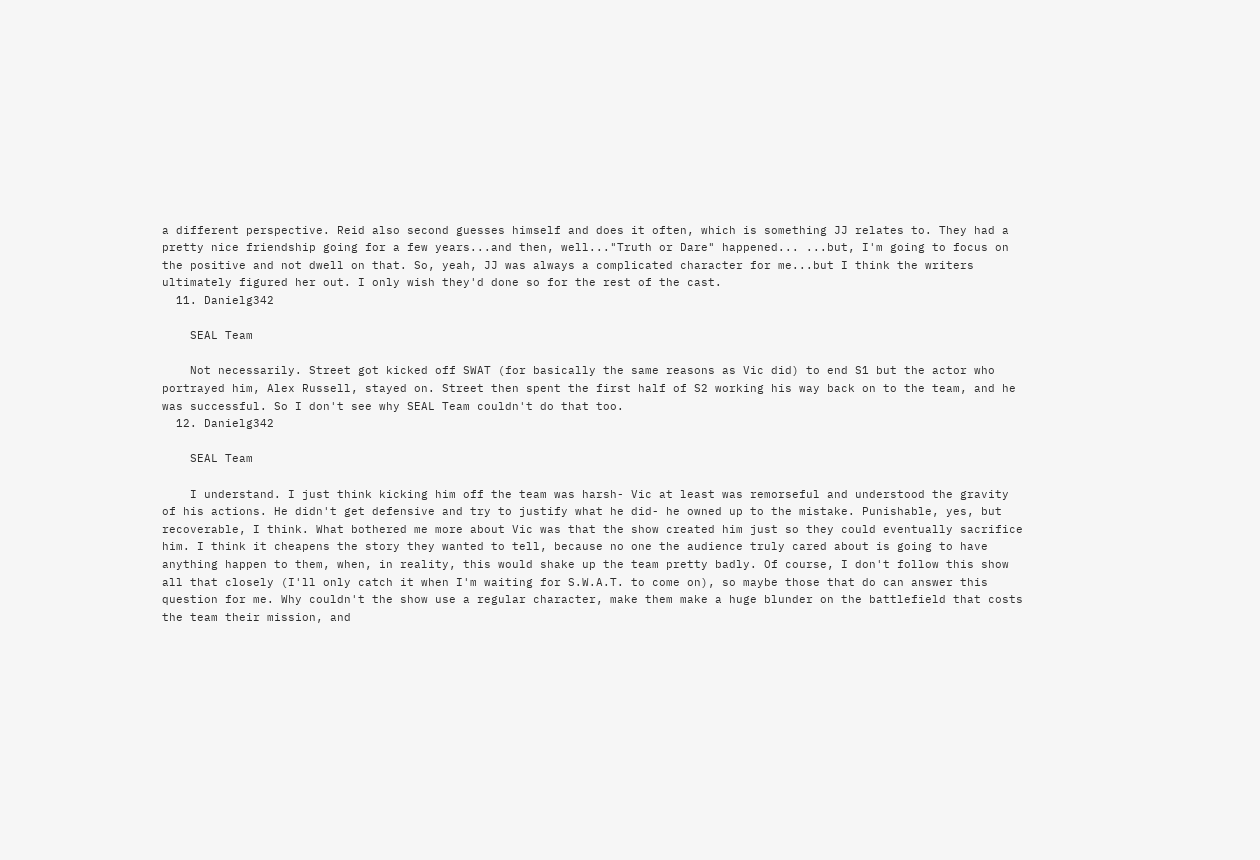a different perspective. Reid also second guesses himself and does it often, which is something JJ relates to. They had a pretty nice friendship going for a few years...and then, well..."Truth or Dare" happened... ...but, I'm going to focus on the positive and not dwell on that. So, yeah, JJ was always a complicated character for me...but I think the writers ultimately figured her out. I only wish they'd done so for the rest of the cast.
  11. Danielg342

    SEAL Team

    Not necessarily. Street got kicked off SWAT (for basically the same reasons as Vic did) to end S1 but the actor who portrayed him, Alex Russell, stayed on. Street then spent the first half of S2 working his way back on to the team, and he was successful. So I don't see why SEAL Team couldn't do that too.
  12. Danielg342

    SEAL Team

    I understand. I just think kicking him off the team was harsh- Vic at least was remorseful and understood the gravity of his actions. He didn't get defensive and try to justify what he did- he owned up to the mistake. Punishable, yes, but recoverable, I think. What bothered me more about Vic was that the show created him just so they could eventually sacrifice him. I think it cheapens the story they wanted to tell, because no one the audience truly cared about is going to have anything happen to them, when, in reality, this would shake up the team pretty badly. Of course, I don't follow this show all that closely (I'll only catch it when I'm waiting for S.W.A.T. to come on), so maybe those that do can answer this question for me. Why couldn't the show use a regular character, make them make a huge blunder on the battlefield that costs the team their mission, and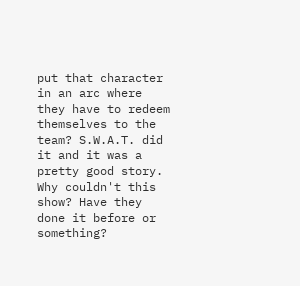put that character in an arc where they have to redeem themselves to the team? S.W.A.T. did it and it was a pretty good story. Why couldn't this show? Have they done it before or something?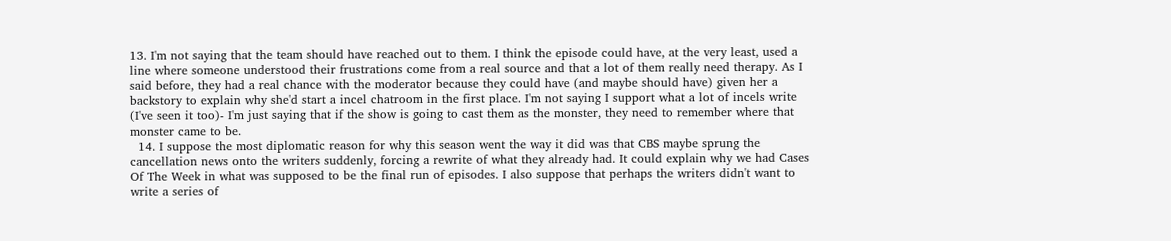13. I'm not saying that the team should have reached out to them. I think the episode could have, at the very least, used a line where someone understood their frustrations come from a real source and that a lot of them really need therapy. As I said before, they had a real chance with the moderator because they could have (and maybe should have) given her a backstory to explain why she'd start a incel chatroom in the first place. I'm not saying I support what a lot of incels write (I've seen it too)- I'm just saying that if the show is going to cast them as the monster, they need to remember where that monster came to be.
  14. I suppose the most diplomatic reason for why this season went the way it did was that CBS maybe sprung the cancellation news onto the writers suddenly, forcing a rewrite of what they already had. It could explain why we had Cases Of The Week in what was supposed to be the final run of episodes. I also suppose that perhaps the writers didn't want to write a series of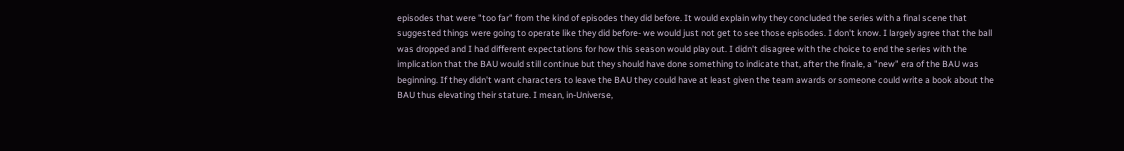episodes that were "too far" from the kind of episodes they did before. It would explain why they concluded the series with a final scene that suggested things were going to operate like they did before- we would just not get to see those episodes. I don't know. I largely agree that the ball was dropped and I had different expectations for how this season would play out. I didn't disagree with the choice to end the series with the implication that the BAU would still continue but they should have done something to indicate that, after the finale, a "new" era of the BAU was beginning. If they didn't want characters to leave the BAU they could have at least given the team awards or someone could write a book about the BAU thus elevating their stature. I mean, in-Universe,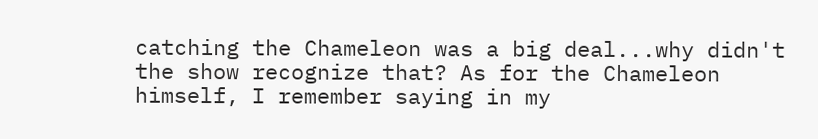catching the Chameleon was a big deal...why didn't the show recognize that? As for the Chameleon himself, I remember saying in my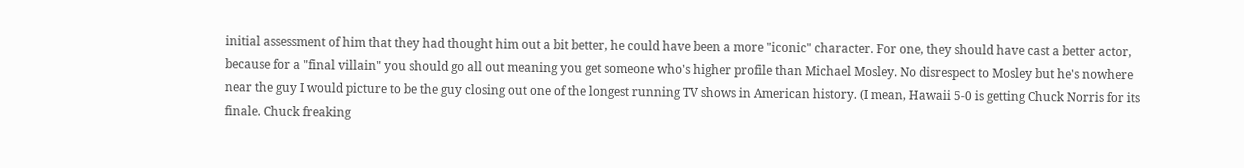initial assessment of him that they had thought him out a bit better, he could have been a more "iconic" character. For one, they should have cast a better actor, because for a "final villain" you should go all out meaning you get someone who's higher profile than Michael Mosley. No disrespect to Mosley but he's nowhere near the guy I would picture to be the guy closing out one of the longest running TV shows in American history. (I mean, Hawaii 5-0 is getting Chuck Norris for its finale. Chuck freaking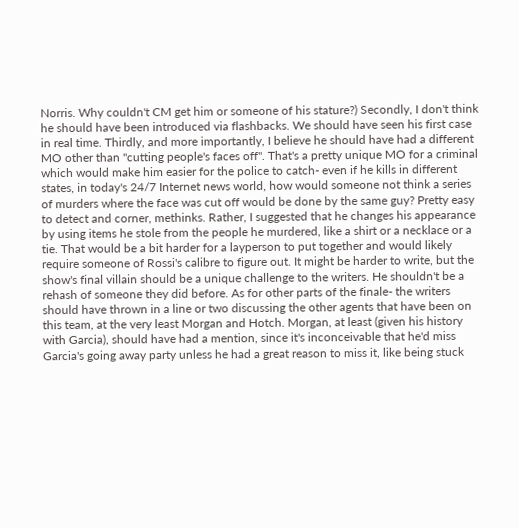Norris. Why couldn't CM get him or someone of his stature?) Secondly, I don't think he should have been introduced via flashbacks. We should have seen his first case in real time. Thirdly, and more importantly, I believe he should have had a different MO other than "cutting people's faces off". That's a pretty unique MO for a criminal which would make him easier for the police to catch- even if he kills in different states, in today's 24/7 Internet news world, how would someone not think a series of murders where the face was cut off would be done by the same guy? Pretty easy to detect and corner, methinks. Rather, I suggested that he changes his appearance by using items he stole from the people he murdered, like a shirt or a necklace or a tie. That would be a bit harder for a layperson to put together and would likely require someone of Rossi's calibre to figure out. It might be harder to write, but the show's final villain should be a unique challenge to the writers. He shouldn't be a rehash of someone they did before. As for other parts of the finale- the writers should have thrown in a line or two discussing the other agents that have been on this team, at the very least Morgan and Hotch. Morgan, at least (given his history with Garcia), should have had a mention, since it's inconceivable that he'd miss Garcia's going away party unless he had a great reason to miss it, like being stuck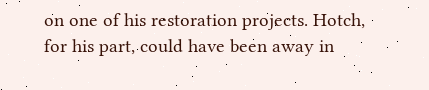on one of his restoration projects. Hotch, for his part, could have been away in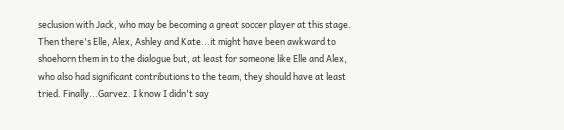seclusion with Jack, who may be becoming a great soccer player at this stage. Then there's Elle, Alex, Ashley and Kate...it might have been awkward to shoehorn them in to the dialogue but, at least for someone like Elle and Alex, who also had significant contributions to the team, they should have at least tried. Finally...Garvez. I know I didn't say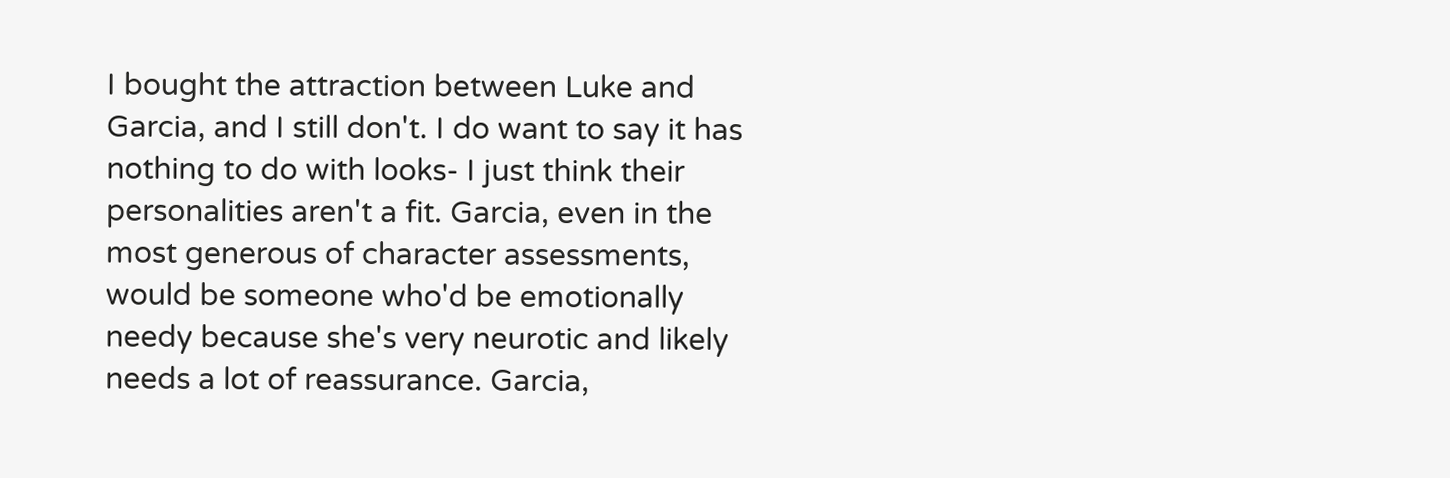I bought the attraction between Luke and Garcia, and I still don't. I do want to say it has nothing to do with looks- I just think their personalities aren't a fit. Garcia, even in the most generous of character assessments, would be someone who'd be emotionally needy because she's very neurotic and likely needs a lot of reassurance. Garcia,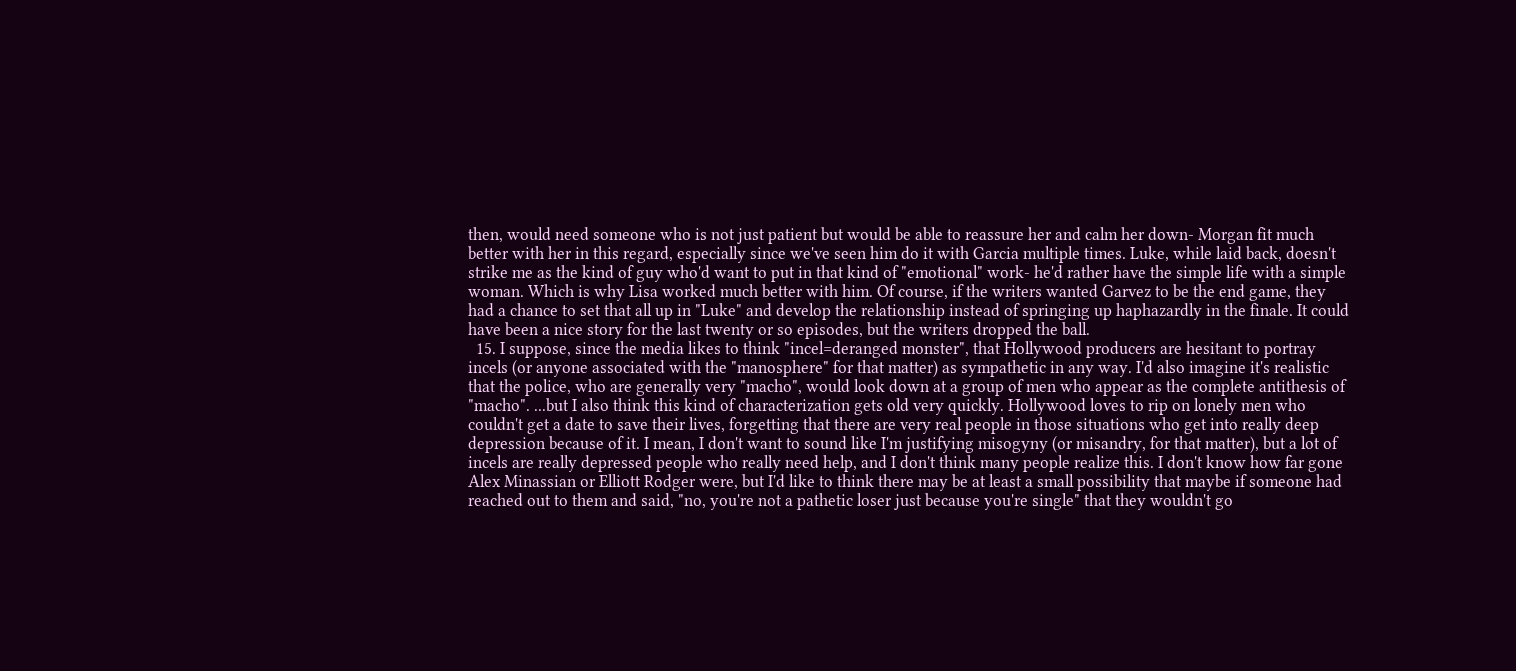then, would need someone who is not just patient but would be able to reassure her and calm her down- Morgan fit much better with her in this regard, especially since we've seen him do it with Garcia multiple times. Luke, while laid back, doesn't strike me as the kind of guy who'd want to put in that kind of "emotional" work- he'd rather have the simple life with a simple woman. Which is why Lisa worked much better with him. Of course, if the writers wanted Garvez to be the end game, they had a chance to set that all up in "Luke" and develop the relationship instead of springing up haphazardly in the finale. It could have been a nice story for the last twenty or so episodes, but the writers dropped the ball.
  15. I suppose, since the media likes to think "incel=deranged monster", that Hollywood producers are hesitant to portray incels (or anyone associated with the "manosphere" for that matter) as sympathetic in any way. I'd also imagine it's realistic that the police, who are generally very "macho", would look down at a group of men who appear as the complete antithesis of "macho". ...but I also think this kind of characterization gets old very quickly. Hollywood loves to rip on lonely men who couldn't get a date to save their lives, forgetting that there are very real people in those situations who get into really deep depression because of it. I mean, I don't want to sound like I'm justifying misogyny (or misandry, for that matter), but a lot of incels are really depressed people who really need help, and I don't think many people realize this. I don't know how far gone Alex Minassian or Elliott Rodger were, but I'd like to think there may be at least a small possibility that maybe if someone had reached out to them and said, "no, you're not a pathetic loser just because you're single" that they wouldn't go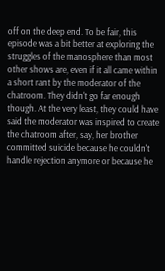off on the deep end. To be fair, this episode was a bit better at exploring the struggles of the manosphere than most other shows are, even if it all came within a short rant by the moderator of the chatroom. They didn't go far enough though. At the very least, they could have said the moderator was inspired to create the chatroom after, say, her brother committed suicide because he couldn't handle rejection anymore or because he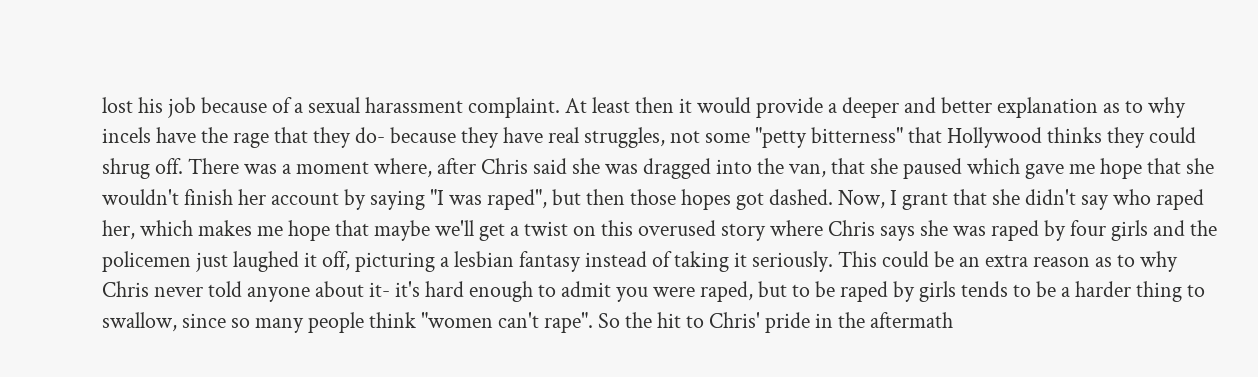lost his job because of a sexual harassment complaint. At least then it would provide a deeper and better explanation as to why incels have the rage that they do- because they have real struggles, not some "petty bitterness" that Hollywood thinks they could shrug off. There was a moment where, after Chris said she was dragged into the van, that she paused which gave me hope that she wouldn't finish her account by saying "I was raped", but then those hopes got dashed. Now, I grant that she didn't say who raped her, which makes me hope that maybe we'll get a twist on this overused story where Chris says she was raped by four girls and the policemen just laughed it off, picturing a lesbian fantasy instead of taking it seriously. This could be an extra reason as to why Chris never told anyone about it- it's hard enough to admit you were raped, but to be raped by girls tends to be a harder thing to swallow, since so many people think "women can't rape". So the hit to Chris' pride in the aftermath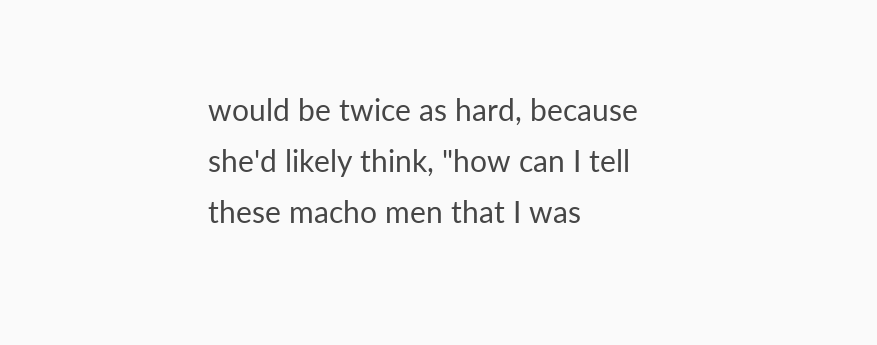would be twice as hard, because she'd likely think, "how can I tell these macho men that I was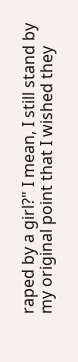raped by a girl?" I mean, I still stand by my original point that I wished they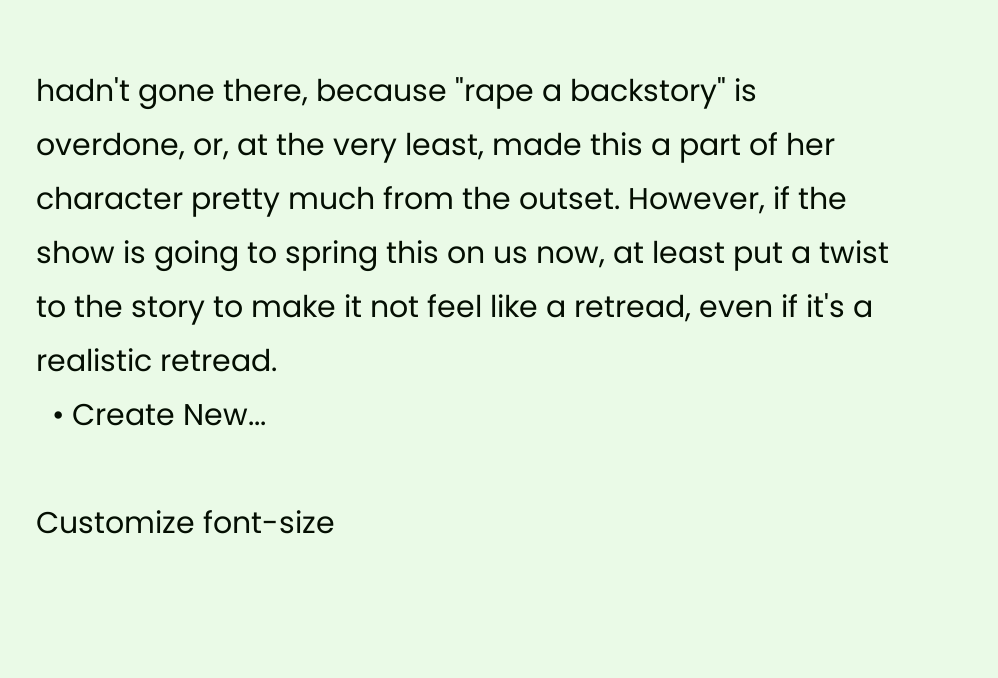hadn't gone there, because "rape a backstory" is overdone, or, at the very least, made this a part of her character pretty much from the outset. However, if the show is going to spring this on us now, at least put a twist to the story to make it not feel like a retread, even if it's a realistic retread.
  • Create New...

Customize font-size